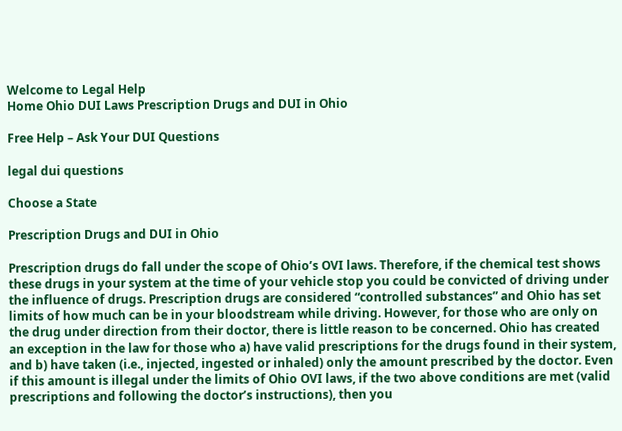Welcome to Legal Help
Home Ohio DUI Laws Prescription Drugs and DUI in Ohio

Free Help – Ask Your DUI Questions

legal dui questions

Choose a State

Prescription Drugs and DUI in Ohio

Prescription drugs do fall under the scope of Ohio’s OVI laws. Therefore, if the chemical test shows these drugs in your system at the time of your vehicle stop you could be convicted of driving under the influence of drugs. Prescription drugs are considered “controlled substances” and Ohio has set limits of how much can be in your bloodstream while driving. However, for those who are only on the drug under direction from their doctor, there is little reason to be concerned. Ohio has created an exception in the law for those who a) have valid prescriptions for the drugs found in their system, and b) have taken (i.e., injected, ingested or inhaled) only the amount prescribed by the doctor. Even if this amount is illegal under the limits of Ohio OVI laws, if the two above conditions are met (valid prescriptions and following the doctor’s instructions), then you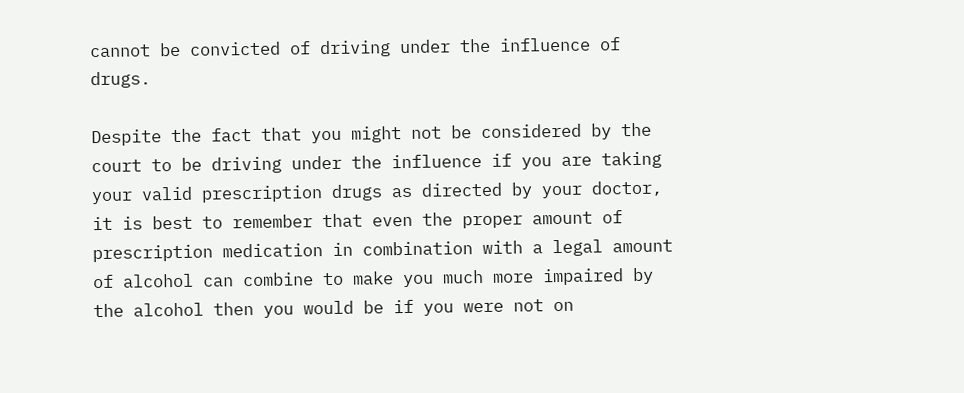cannot be convicted of driving under the influence of drugs.

Despite the fact that you might not be considered by the court to be driving under the influence if you are taking your valid prescription drugs as directed by your doctor, it is best to remember that even the proper amount of prescription medication in combination with a legal amount of alcohol can combine to make you much more impaired by the alcohol then you would be if you were not on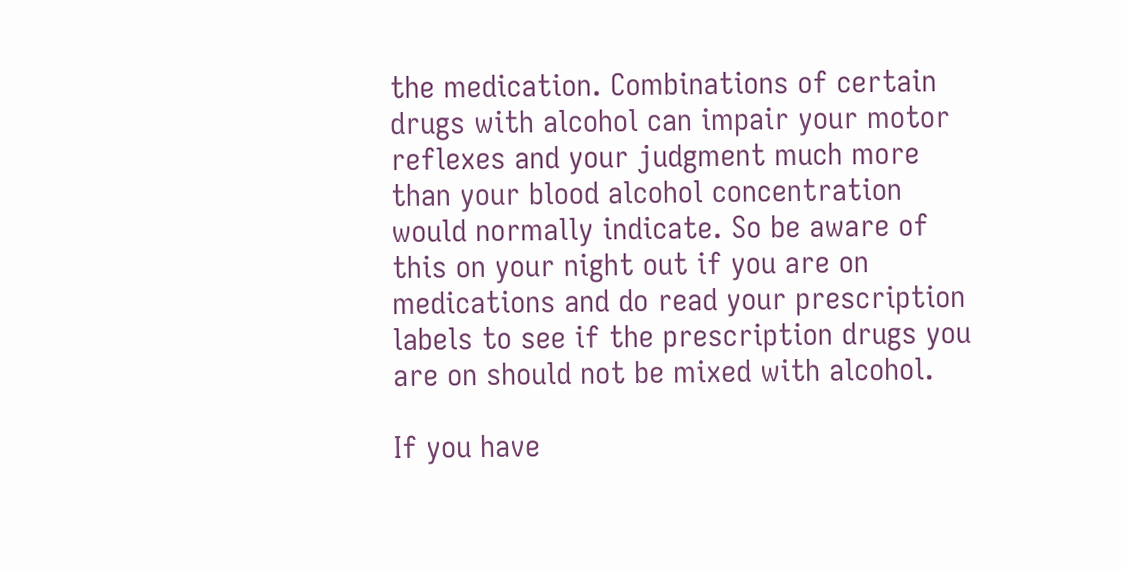the medication. Combinations of certain drugs with alcohol can impair your motor reflexes and your judgment much more than your blood alcohol concentration would normally indicate. So be aware of this on your night out if you are on medications and do read your prescription labels to see if the prescription drugs you are on should not be mixed with alcohol.

If you have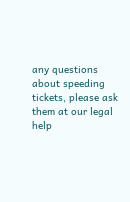any questions about speeding tickets, please ask them at our legal help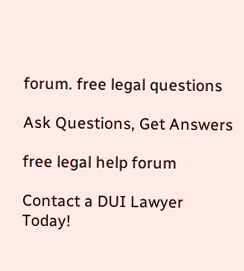forum. free legal questions

Ask Questions, Get Answers

free legal help forum

Contact a DUI Lawyer Today!